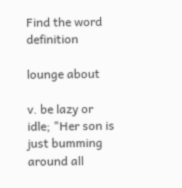Find the word definition

lounge about

v. be lazy or idle; "Her son is just bumming around all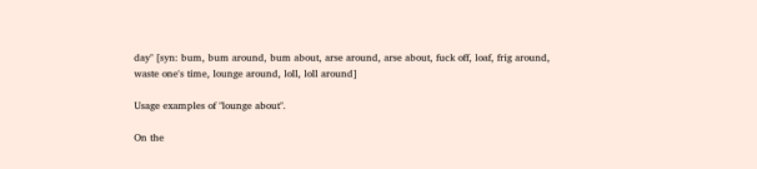day" [syn: bum, bum around, bum about, arse around, arse about, fuck off, loaf, frig around, waste one's time, lounge around, loll, loll around]

Usage examples of "lounge about".

On the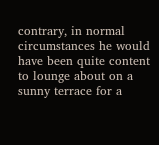contrary, in normal circumstances he would have been quite content to lounge about on a sunny terrace for a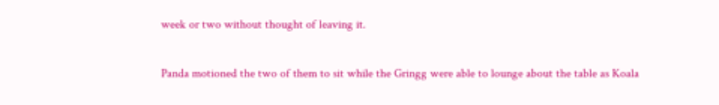week or two without thought of leaving it.

Panda motioned the two of them to sit while the Gringg were able to lounge about the table as Koala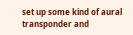set up some kind of aural transponder and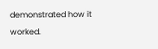demonstrated how it worked.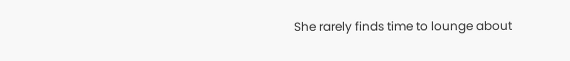She rarely finds time to lounge about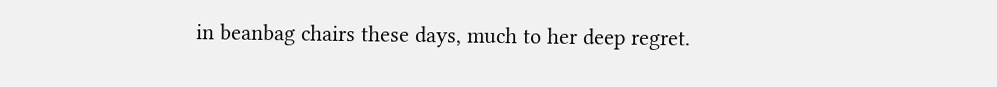in beanbag chairs these days, much to her deep regret.